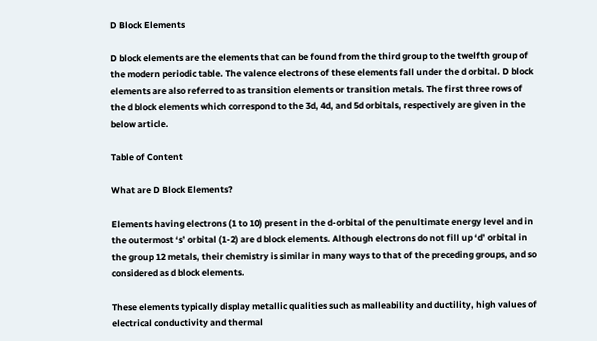D Block Elements

D block elements are the elements that can be found from the third group to the twelfth group of the modern periodic table. The valence electrons of these elements fall under the d orbital. D block elements are also referred to as transition elements or transition metals. The first three rows of the d block elements which correspond to the 3d, 4d, and 5d orbitals, respectively are given in the below article.

Table of Content

What are D Block Elements?

Elements having electrons (1 to 10) present in the d-orbital of the penultimate energy level and in the outermost ‘s’ orbital (1-2) are d block elements. Although electrons do not fill up ‘d’ orbital in the group 12 metals, their chemistry is similar in many ways to that of the preceding groups, and so considered as d block elements.

These elements typically display metallic qualities such as malleability and ductility, high values of electrical conductivity and thermal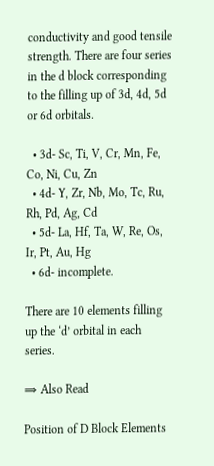conductivity and good tensile strength. There are four series in the d block corresponding to the filling up of 3d, 4d, 5d or 6d orbitals.

  • 3d- Sc, Ti, V, Cr, Mn, Fe, Co, Ni, Cu, Zn
  • 4d- Y, Zr, Nb, Mo, Tc, Ru, Rh, Pd, Ag, Cd
  • 5d- La, Hf, Ta, W, Re, Os, Ir, Pt, Au, Hg
  • 6d- incomplete.

There are 10 elements filling up the ‘d’ orbital in each series.

⇒ Also Read

Position of D Block Elements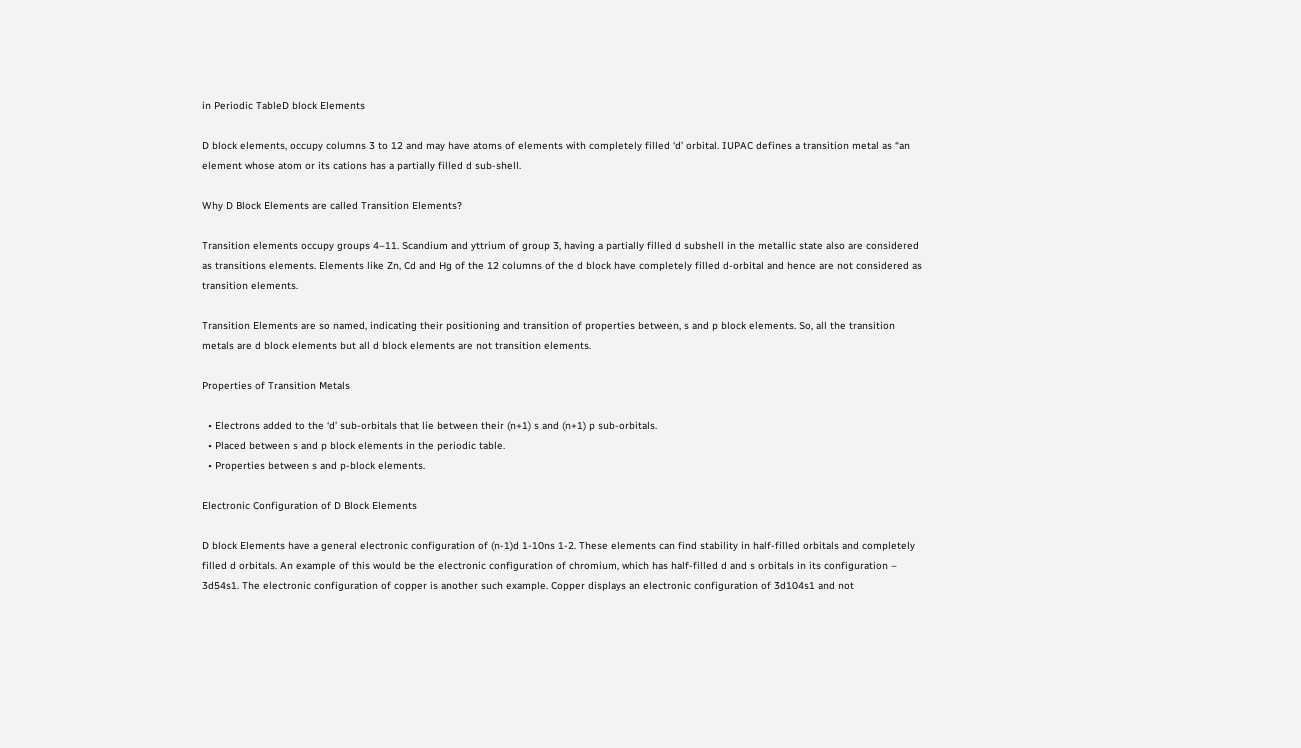in Periodic TableD block Elements

D block elements, occupy columns 3 to 12 and may have atoms of elements with completely filled ‘d’ orbital. IUPAC defines a transition metal as “an element whose atom or its cations has a partially filled d sub-shell.

Why D Block Elements are called Transition Elements?

Transition elements occupy groups 4–11. Scandium and yttrium of group 3, having a partially filled d subshell in the metallic state also are considered as transitions elements. Elements like Zn, Cd and Hg of the 12 columns of the d block have completely filled d-orbital and hence are not considered as transition elements.

Transition Elements are so named, indicating their positioning and transition of properties between, s and p block elements. So, all the transition metals are d block elements but all d block elements are not transition elements.

Properties of Transition Metals

  • Electrons added to the ‘d’ sub-orbitals that lie between their (n+1) s and (n+1) p sub-orbitals.
  • Placed between s and p block elements in the periodic table.
  • Properties between s and p-block elements.

Electronic Configuration of D Block Elements

D block Elements have a general electronic configuration of (n-1)d 1-10ns 1-2. These elements can find stability in half-filled orbitals and completely filled d orbitals. An example of this would be the electronic configuration of chromium, which has half-filled d and s orbitals in its configuration – 3d54s1. The electronic configuration of copper is another such example. Copper displays an electronic configuration of 3d104s1 and not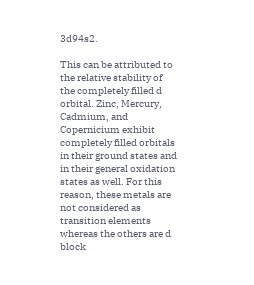3d94s2.

This can be attributed to the relative stability of the completely filled d orbital. Zinc, Mercury, Cadmium, and Copernicium exhibit completely filled orbitals in their ground states and in their general oxidation states as well. For this reason, these metals are not considered as transition elements whereas the others are d block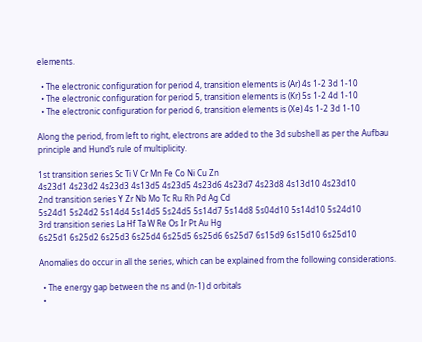elements.

  • The electronic configuration for period 4, transition elements is (Ar) 4s 1-2 3d 1-10
  • The electronic configuration for period 5, transition elements is (Kr) 5s 1-2 4d 1-10
  • The electronic configuration for period 6, transition elements is (Xe) 4s 1-2 3d 1-10

Along the period, from left to right, electrons are added to the 3d subshell as per the Aufbau principle and Hund’s rule of multiplicity.

1st transition series Sc Ti V Cr Mn Fe Co Ni Cu Zn
4s23d1 4s23d2 4s23d3 4s13d5 4s23d5 4s23d6 4s23d7 4s23d8 4s13d10 4s23d10
2nd transition series Y Zr Nb Mo Tc Ru Rh Pd Ag Cd
5s24d1 5s24d2 5s14d4 5s14d5 5s24d5 5s14d7 5s14d8 5s04d10 5s14d10 5s24d10
3rd transition series La Hf Ta W Re Os Ir Pt Au Hg
6s25d1 6s25d2 6s25d3 6s25d4 6s25d5 6s25d6 6s25d7 6s15d9 6s15d10 6s25d10

Anomalies do occur in all the series, which can be explained from the following considerations.

  • The energy gap between the ns and (n-1) d orbitals
  •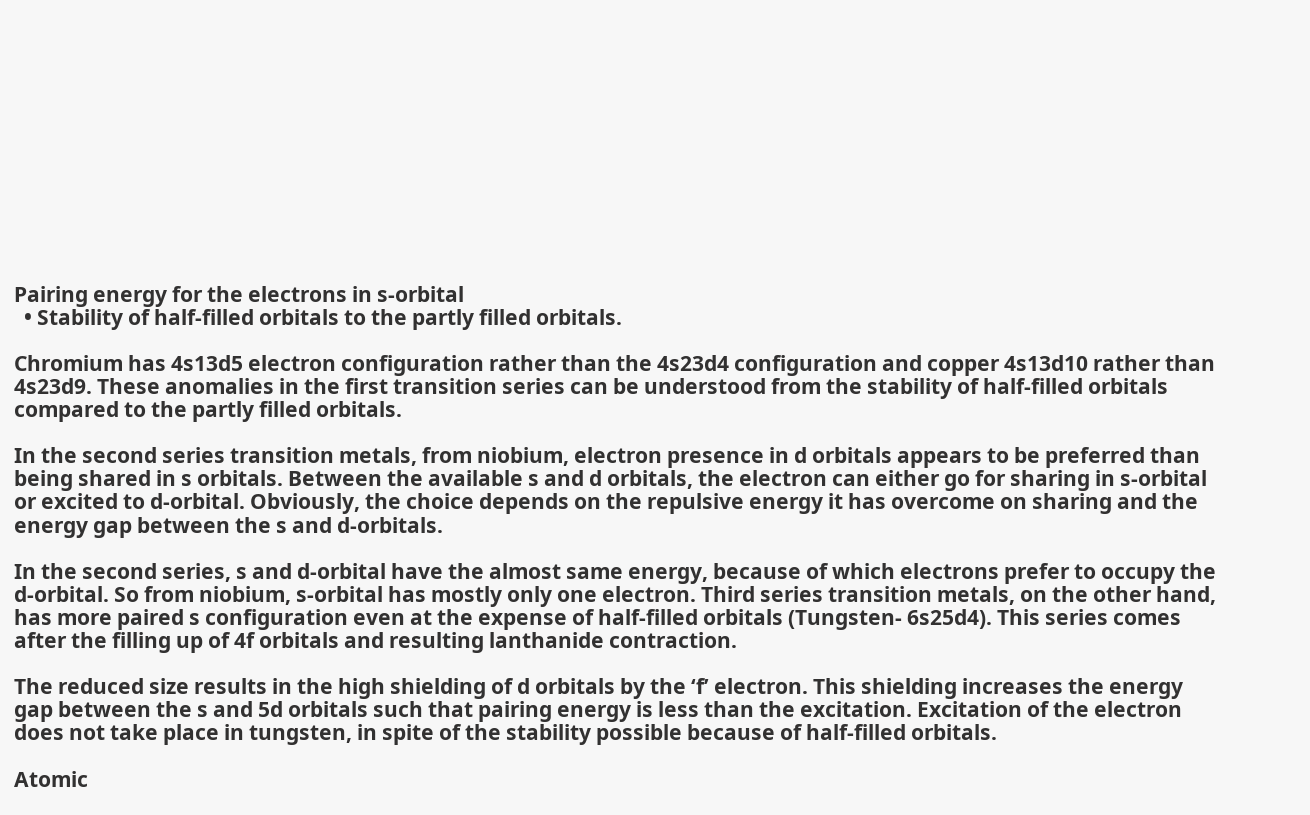Pairing energy for the electrons in s-orbital
  • Stability of half-filled orbitals to the partly filled orbitals.

Chromium has 4s13d5 electron configuration rather than the 4s23d4 configuration and copper 4s13d10 rather than 4s23d9. These anomalies in the first transition series can be understood from the stability of half-filled orbitals compared to the partly filled orbitals.

In the second series transition metals, from niobium, electron presence in d orbitals appears to be preferred than being shared in s orbitals. Between the available s and d orbitals, the electron can either go for sharing in s-orbital or excited to d-orbital. Obviously, the choice depends on the repulsive energy it has overcome on sharing and the energy gap between the s and d-orbitals.

In the second series, s and d-orbital have the almost same energy, because of which electrons prefer to occupy the d-orbital. So from niobium, s-orbital has mostly only one electron. Third series transition metals, on the other hand, has more paired s configuration even at the expense of half-filled orbitals (Tungsten- 6s25d4). This series comes after the filling up of 4f orbitals and resulting lanthanide contraction.

The reduced size results in the high shielding of d orbitals by the ‘f’ electron. This shielding increases the energy gap between the s and 5d orbitals such that pairing energy is less than the excitation. Excitation of the electron does not take place in tungsten, in spite of the stability possible because of half-filled orbitals.

Atomic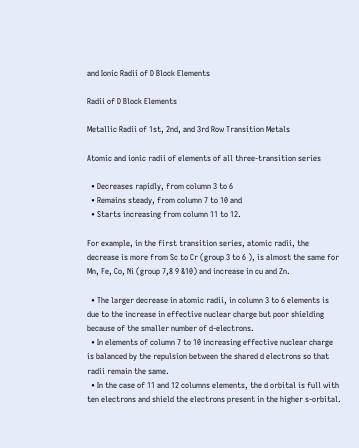and Ionic Radii of D Block Elements

Radii of D Block Elements

Metallic Radii of 1st, 2nd, and 3rd Row Transition Metals

Atomic and ionic radii of elements of all three-transition series

  • Decreases rapidly, from column 3 to 6
  • Remains steady, from column 7 to 10 and
  • Starts increasing from column 11 to 12.

For example, in the first transition series, atomic radii, the decrease is more from Sc to Cr (group 3 to 6 ), is almost the same for Mn, Fe, Co, Ni (group 7,8 9 &10) and increase in cu and Zn.

  • The larger decrease in atomic radii, in column 3 to 6 elements is due to the increase in effective nuclear charge but poor shielding because of the smaller number of d-electrons.
  • In elements of column 7 to 10 increasing effective nuclear charge is balanced by the repulsion between the shared d electrons so that radii remain the same.
  • In the case of 11 and 12 columns elements, the d orbital is full with ten electrons and shield the electrons present in the higher s-orbital.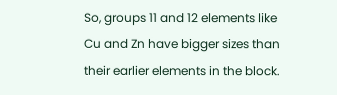So, groups 11 and 12 elements like Cu and Zn have bigger sizes than their earlier elements in the block.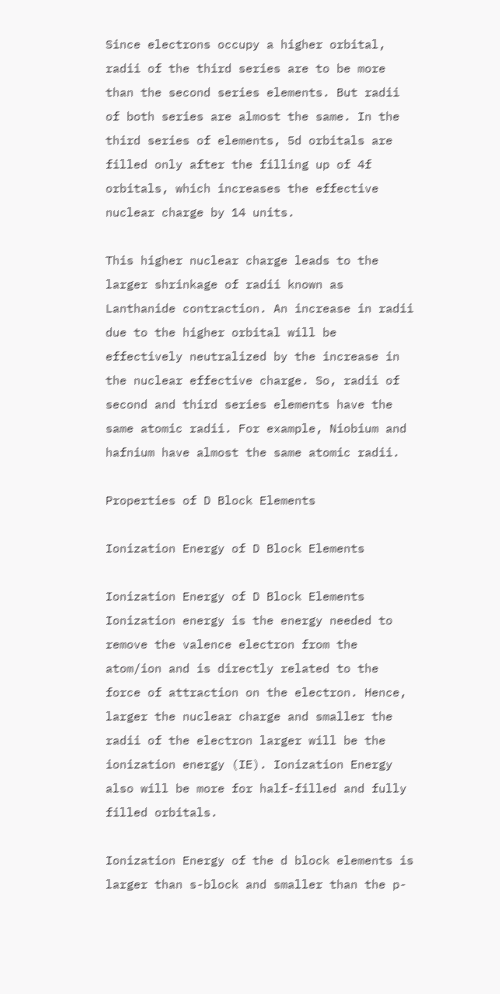Since electrons occupy a higher orbital, radii of the third series are to be more than the second series elements. But radii of both series are almost the same. In the third series of elements, 5d orbitals are filled only after the filling up of 4f orbitals, which increases the effective nuclear charge by 14 units.

This higher nuclear charge leads to the larger shrinkage of radii known as Lanthanide contraction. An increase in radii due to the higher orbital will be effectively neutralized by the increase in the nuclear effective charge. So, radii of second and third series elements have the same atomic radii. For example, Niobium and hafnium have almost the same atomic radii.

Properties of D Block Elements

Ionization Energy of D Block Elements

Ionization Energy of D Block Elements Ionization energy is the energy needed to remove the valence electron from the atom/ion and is directly related to the force of attraction on the electron. Hence, larger the nuclear charge and smaller the radii of the electron larger will be the ionization energy (IE). Ionization Energy also will be more for half-filled and fully filled orbitals.

Ionization Energy of the d block elements is larger than s-block and smaller than the p-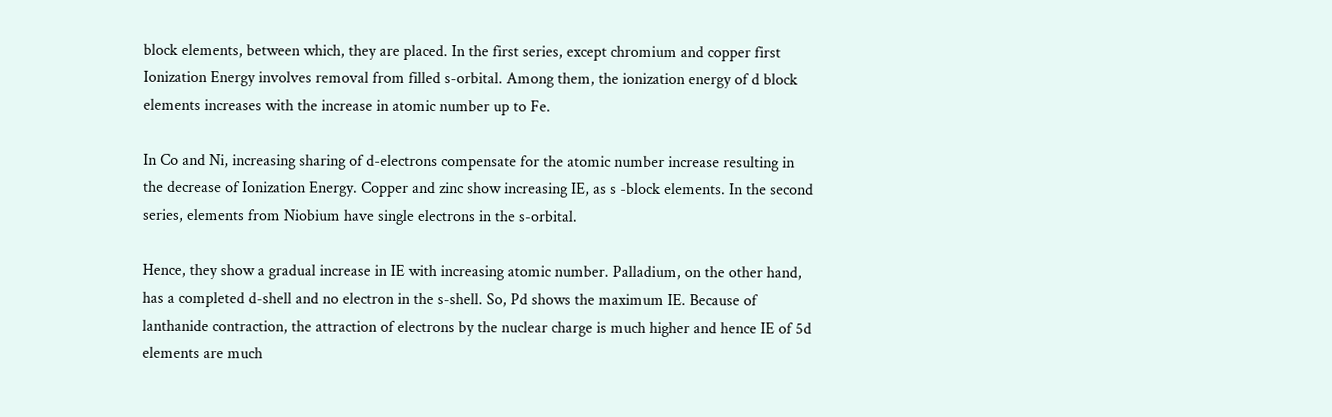block elements, between which, they are placed. In the first series, except chromium and copper first Ionization Energy involves removal from filled s-orbital. Among them, the ionization energy of d block elements increases with the increase in atomic number up to Fe.

In Co and Ni, increasing sharing of d-electrons compensate for the atomic number increase resulting in the decrease of Ionization Energy. Copper and zinc show increasing IE, as s -block elements. In the second series, elements from Niobium have single electrons in the s-orbital.

Hence, they show a gradual increase in IE with increasing atomic number. Palladium, on the other hand, has a completed d-shell and no electron in the s-shell. So, Pd shows the maximum IE. Because of lanthanide contraction, the attraction of electrons by the nuclear charge is much higher and hence IE of 5d elements are much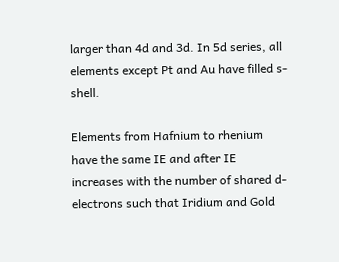larger than 4d and 3d. In 5d series, all elements except Pt and Au have filled s-shell.

Elements from Hafnium to rhenium have the same IE and after IE increases with the number of shared d-electrons such that Iridium and Gold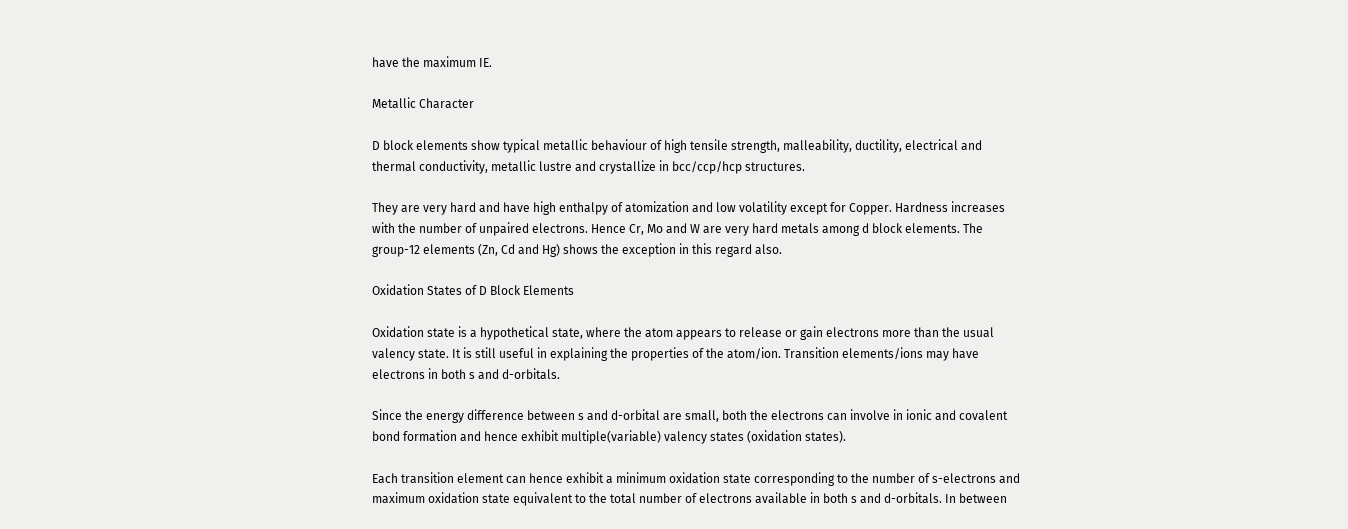have the maximum IE.

Metallic Character

D block elements show typical metallic behaviour of high tensile strength, malleability, ductility, electrical and thermal conductivity, metallic lustre and crystallize in bcc/ccp/hcp structures.

They are very hard and have high enthalpy of atomization and low volatility except for Copper. Hardness increases with the number of unpaired electrons. Hence Cr, Mo and W are very hard metals among d block elements. The group-12 elements (Zn, Cd and Hg) shows the exception in this regard also.

Oxidation States of D Block Elements

Oxidation state is a hypothetical state, where the atom appears to release or gain electrons more than the usual valency state. It is still useful in explaining the properties of the atom/ion. Transition elements/ions may have electrons in both s and d-orbitals.

Since the energy difference between s and d-orbital are small, both the electrons can involve in ionic and covalent bond formation and hence exhibit multiple(variable) valency states (oxidation states).

Each transition element can hence exhibit a minimum oxidation state corresponding to the number of s-electrons and maximum oxidation state equivalent to the total number of electrons available in both s and d-orbitals. In between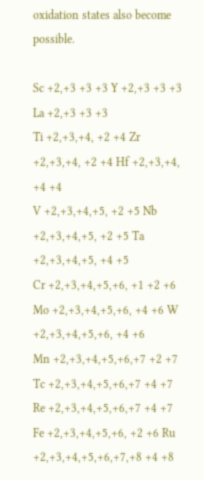oxidation states also become possible.

Sc +2,+3 +3 +3 Y +2,+3 +3 +3 La +2,+3 +3 +3
Ti +2,+3,+4, +2 +4 Zr +2,+3,+4, +2 +4 Hf +2,+3,+4, +4 +4
V +2,+3,+4,+5, +2 +5 Nb +2,+3,+4,+5, +2 +5 Ta +2,+3,+4,+5, +4 +5
Cr +2,+3,+4,+5,+6, +1 +2 +6 Mo +2,+3,+4,+5,+6, +4 +6 W +2,+3,+4,+5,+6, +4 +6
Mn +2,+3,+4,+5,+6,+7 +2 +7 Tc +2,+3,+4,+5,+6,+7 +4 +7 Re +2,+3,+4,+5,+6,+7 +4 +7
Fe +2,+3,+4,+5,+6, +2 +6 Ru +2,+3,+4,+5,+6,+7,+8 +4 +8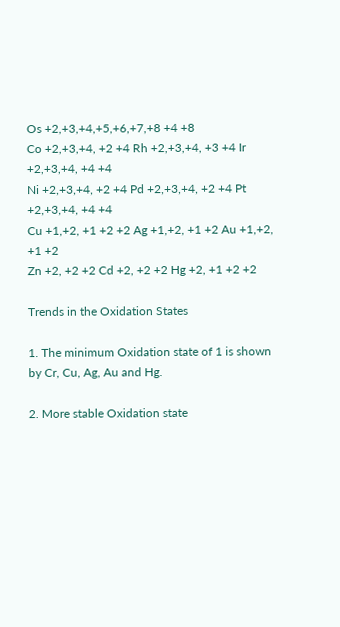Os +2,+3,+4,+5,+6,+7,+8 +4 +8
Co +2,+3,+4, +2 +4 Rh +2,+3,+4, +3 +4 Ir +2,+3,+4, +4 +4
Ni +2,+3,+4, +2 +4 Pd +2,+3,+4, +2 +4 Pt +2,+3,+4, +4 +4
Cu +1,+2, +1 +2 +2 Ag +1,+2, +1 +2 Au +1,+2, +1 +2
Zn +2, +2 +2 Cd +2, +2 +2 Hg +2, +1 +2 +2

Trends in the Oxidation States

1. The minimum Oxidation state of 1 is shown by Cr, Cu, Ag, Au and Hg.

2. More stable Oxidation state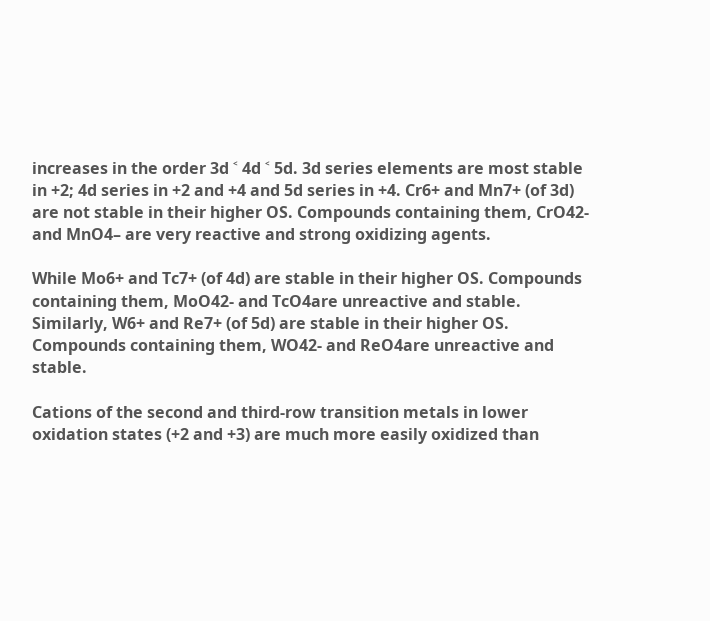increases in the order 3d ˂ 4d ˂ 5d. 3d series elements are most stable in +2; 4d series in +2 and +4 and 5d series in +4. Cr6+ and Mn7+ (of 3d) are not stable in their higher OS. Compounds containing them, CrO42- and MnO4– are very reactive and strong oxidizing agents.

While Mo6+ and Tc7+ (of 4d) are stable in their higher OS. Compounds containing them, MoO42- and TcO4are unreactive and stable. Similarly, W6+ and Re7+ (of 5d) are stable in their higher OS. Compounds containing them, WO42- and ReO4are unreactive and stable.

Cations of the second and third-row transition metals in lower oxidation states (+2 and +3) are much more easily oxidized than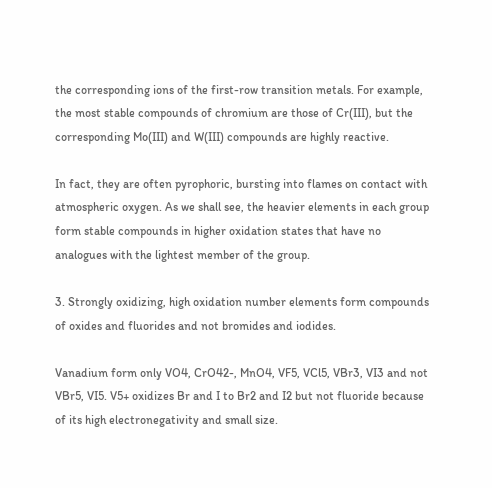the corresponding ions of the first-row transition metals. For example, the most stable compounds of chromium are those of Cr(III), but the corresponding Mo(III) and W(III) compounds are highly reactive.

In fact, they are often pyrophoric, bursting into flames on contact with atmospheric oxygen. As we shall see, the heavier elements in each group form stable compounds in higher oxidation states that have no analogues with the lightest member of the group.

3. Strongly oxidizing, high oxidation number elements form compounds of oxides and fluorides and not bromides and iodides.

Vanadium form only VO4, CrO42-, MnO4, VF5, VCl5, VBr3, VI3 and not VBr5, VI5. V5+ oxidizes Br and I to Br2 and I2 but not fluoride because of its high electronegativity and small size.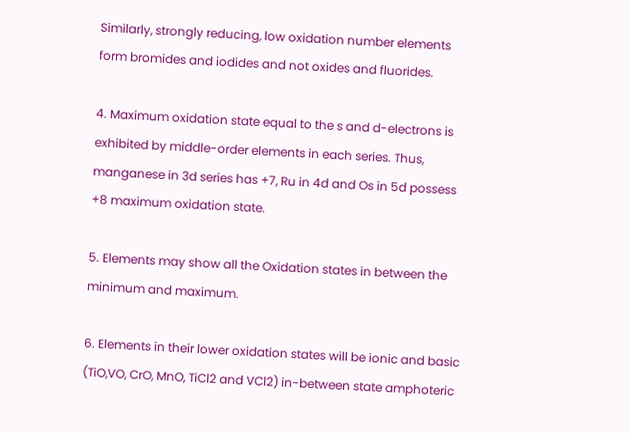Similarly, strongly reducing, low oxidation number elements form bromides and iodides and not oxides and fluorides.

4. Maximum oxidation state equal to the s and d-electrons is exhibited by middle-order elements in each series. Thus, manganese in 3d series has +7, Ru in 4d and Os in 5d possess +8 maximum oxidation state.

5. Elements may show all the Oxidation states in between the minimum and maximum.

6. Elements in their lower oxidation states will be ionic and basic (TiO,VO, CrO, MnO, TiCl2 and VCl2) in-between state amphoteric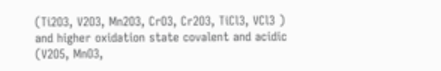(Ti2O3, V2O3, Mn2O3, CrO3, Cr2O3, TiCl3, VCl3 ) and higher oxidation state covalent and acidic (V2O5, MnO3,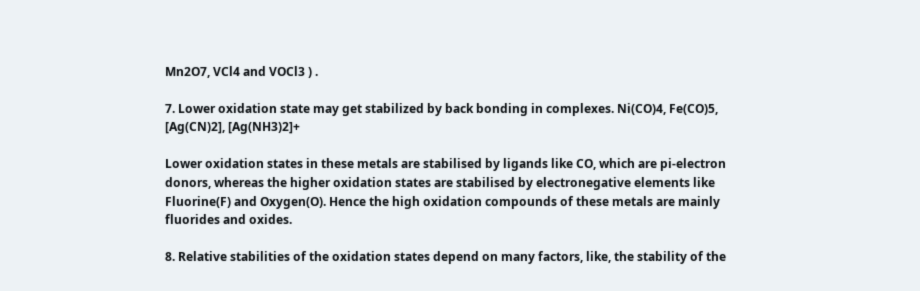Mn2O7, VCl4 and VOCl3 ) .

7. Lower oxidation state may get stabilized by back bonding in complexes. Ni(CO)4, Fe(CO)5, [Ag(CN)2], [Ag(NH3)2]+

Lower oxidation states in these metals are stabilised by ligands like CO, which are pi-electron donors, whereas the higher oxidation states are stabilised by electronegative elements like Fluorine(F) and Oxygen(O). Hence the high oxidation compounds of these metals are mainly fluorides and oxides.

8. Relative stabilities of the oxidation states depend on many factors, like, the stability of the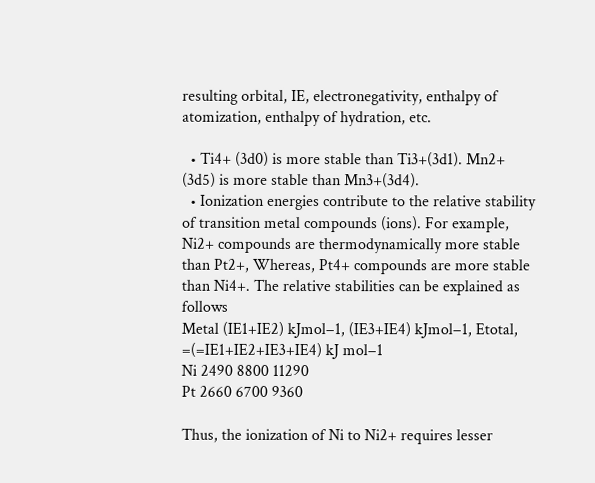resulting orbital, IE, electronegativity, enthalpy of atomization, enthalpy of hydration, etc.

  • Ti4+ (3d0) is more stable than Ti3+(3d1). Mn2+ (3d5) is more stable than Mn3+(3d4).
  • Ionization energies contribute to the relative stability of transition metal compounds (ions). For example, Ni2+ compounds are thermodynamically more stable than Pt2+, Whereas, Pt4+ compounds are more stable than Ni4+. The relative stabilities can be explained as follows
Metal (IE1+IE2) kJmol−1, (IE3+IE4) kJmol−1, Etotal, =(=IE1+IE2+IE3+IE4) kJ mol−1
Ni 2490 8800 11290
Pt 2660 6700 9360

Thus, the ionization of Ni to Ni2+ requires lesser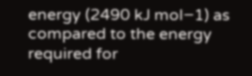energy (2490 kJ mol−1) as compared to the energy required for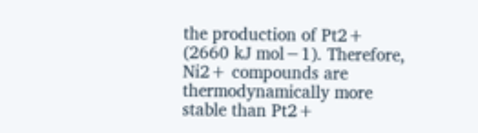the production of Pt2+ (2660 kJ mol−1). Therefore, Ni2+ compounds are thermodynamically more stable than Pt2+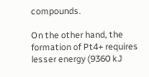compounds.

On the other hand, the formation of Pt4+ requires lesser energy (9360 kJ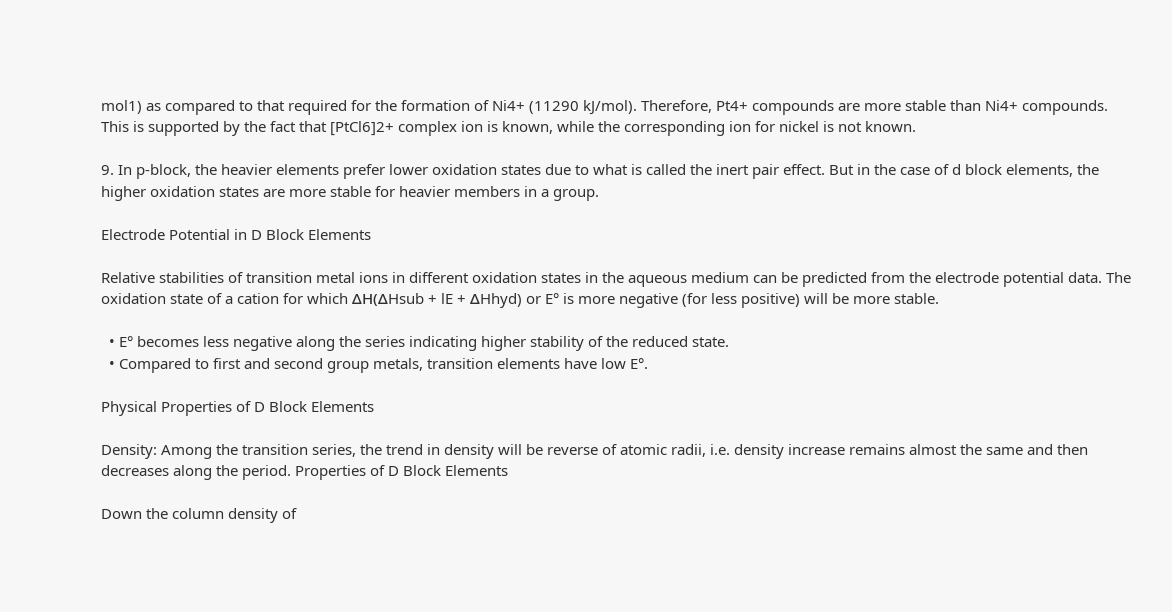mol1) as compared to that required for the formation of Ni4+ (11290 kJ/mol). Therefore, Pt4+ compounds are more stable than Ni4+ compounds. This is supported by the fact that [PtCl6]2+ complex ion is known, while the corresponding ion for nickel is not known.

9. In p-block, the heavier elements prefer lower oxidation states due to what is called the inert pair effect. But in the case of d block elements, the higher oxidation states are more stable for heavier members in a group.

Electrode Potential in D Block Elements

Relative stabilities of transition metal ions in different oxidation states in the aqueous medium can be predicted from the electrode potential data. The oxidation state of a cation for which ΔH(ΔHsub + lE + ΔHhyd) or E° is more negative (for less positive) will be more stable.

  • E° becomes less negative along the series indicating higher stability of the reduced state.
  • Compared to first and second group metals, transition elements have low E°.

Physical Properties of D Block Elements

Density: Among the transition series, the trend in density will be reverse of atomic radii, i.e. density increase remains almost the same and then decreases along the period. Properties of D Block Elements

Down the column density of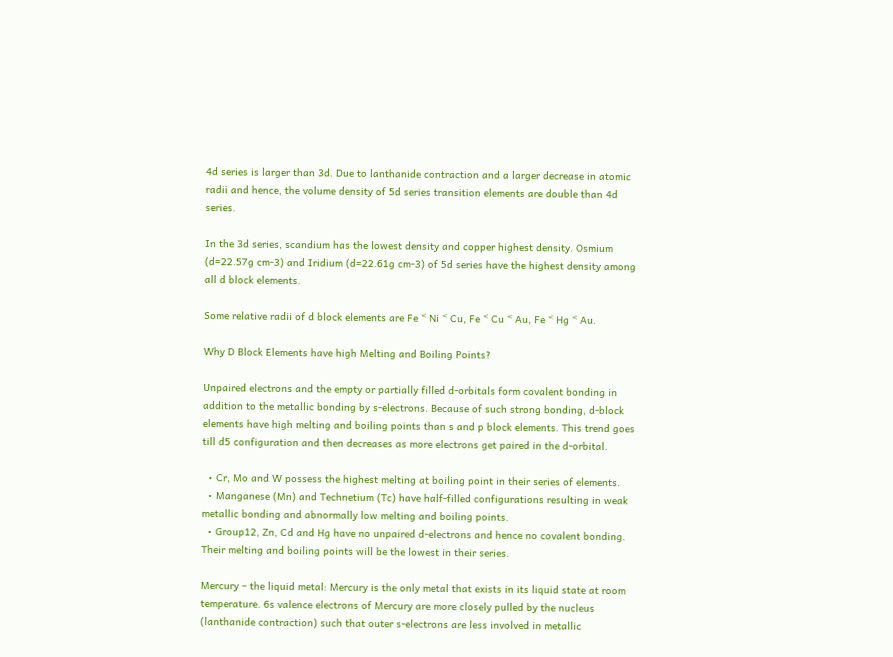4d series is larger than 3d. Due to lanthanide contraction and a larger decrease in atomic radii and hence, the volume density of 5d series transition elements are double than 4d series.

In the 3d series, scandium has the lowest density and copper highest density. Osmium (d=22.57g cm-3) and Iridium (d=22.61g cm-3) of 5d series have the highest density among all d block elements.

Some relative radii of d block elements are Fe ˂ Ni ˂ Cu, Fe ˂ Cu ˂ Au, Fe ˂ Hg ˂ Au.

Why D Block Elements have high Melting and Boiling Points?

Unpaired electrons and the empty or partially filled d-orbitals form covalent bonding in addition to the metallic bonding by s-electrons. Because of such strong bonding, d-block elements have high melting and boiling points than s and p block elements. This trend goes till d5 configuration and then decreases as more electrons get paired in the d-orbital.

  • Cr, Mo and W possess the highest melting at boiling point in their series of elements.
  • Manganese (Mn) and Technetium (Tc) have half-filled configurations resulting in weak metallic bonding and abnormally low melting and boiling points.
  • Group12, Zn, Cd and Hg have no unpaired d-electrons and hence no covalent bonding. Their melting and boiling points will be the lowest in their series.

Mercury – the liquid metal: Mercury is the only metal that exists in its liquid state at room temperature. 6s valence electrons of Mercury are more closely pulled by the nucleus (lanthanide contraction) such that outer s-electrons are less involved in metallic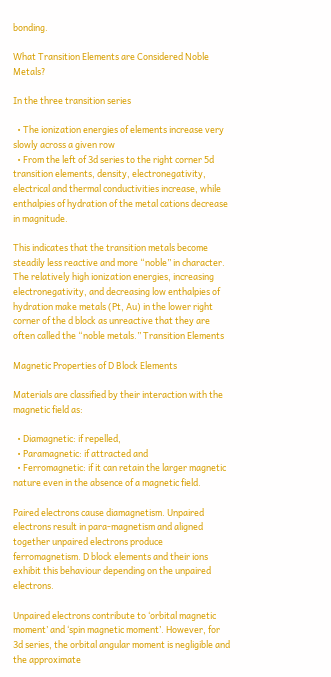bonding.

What Transition Elements are Considered Noble Metals?

In the three transition series

  • The ionization energies of elements increase very slowly across a given row
  • From the left of 3d series to the right corner 5d transition elements, density, electronegativity, electrical and thermal conductivities increase, while enthalpies of hydration of the metal cations decrease in magnitude.

This indicates that the transition metals become steadily less reactive and more “noble” in character. The relatively high ionization energies, increasing electronegativity, and decreasing low enthalpies of hydration make metals (Pt, Au) in the lower right corner of the d block as unreactive that they are often called the “noble metals.” Transition Elements

Magnetic Properties of D Block Elements

Materials are classified by their interaction with the magnetic field as:

  • Diamagnetic: if repelled,
  • Paramagnetic: if attracted and
  • Ferromagnetic: if it can retain the larger magnetic nature even in the absence of a magnetic field.

Paired electrons cause diamagnetism. Unpaired electrons result in para-magnetism and aligned together unpaired electrons produce ferromagnetism. D block elements and their ions exhibit this behaviour depending on the unpaired electrons.

Unpaired electrons contribute to ‘orbital magnetic moment’ and ‘spin magnetic moment’. However, for 3d series, the orbital angular moment is negligible and the approximate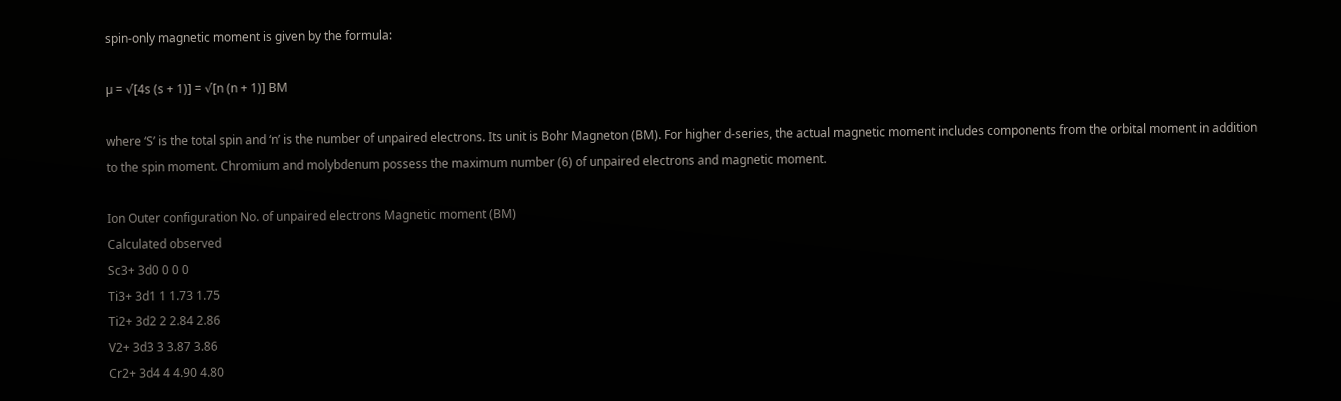spin-only magnetic moment is given by the formula:

µ = √[4s (s + 1)] = √[n (n + 1)] BM

where ‘S’ is the total spin and ‘n’ is the number of unpaired electrons. Its unit is Bohr Magneton (BM). For higher d-series, the actual magnetic moment includes components from the orbital moment in addition to the spin moment. Chromium and molybdenum possess the maximum number (6) of unpaired electrons and magnetic moment.

Ion Outer configuration No. of unpaired electrons Magnetic moment (BM)
Calculated observed
Sc3+ 3d0 0 0 0
Ti3+ 3d1 1 1.73 1.75
Ti2+ 3d2 2 2.84 2.86
V2+ 3d3 3 3.87 3.86
Cr2+ 3d4 4 4.90 4.80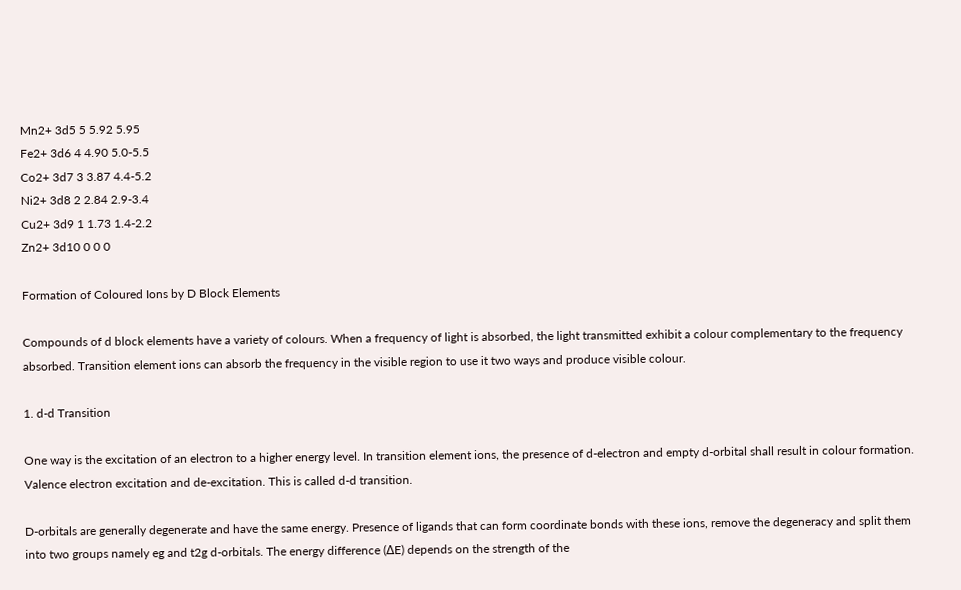Mn2+ 3d5 5 5.92 5.95
Fe2+ 3d6 4 4.90 5.0-5.5
Co2+ 3d7 3 3.87 4.4-5.2
Ni2+ 3d8 2 2.84 2.9-3.4
Cu2+ 3d9 1 1.73 1.4-2.2
Zn2+ 3d10 0 0 0

Formation of Coloured Ions by D Block Elements

Compounds of d block elements have a variety of colours. When a frequency of light is absorbed, the light transmitted exhibit a colour complementary to the frequency absorbed. Transition element ions can absorb the frequency in the visible region to use it two ways and produce visible colour.

1. d-d Transition

One way is the excitation of an electron to a higher energy level. In transition element ions, the presence of d-electron and empty d-orbital shall result in colour formation. Valence electron excitation and de-excitation. This is called d-d transition.

D-orbitals are generally degenerate and have the same energy. Presence of ligands that can form coordinate bonds with these ions, remove the degeneracy and split them into two groups namely eg and t2g d-orbitals. The energy difference (∆E) depends on the strength of the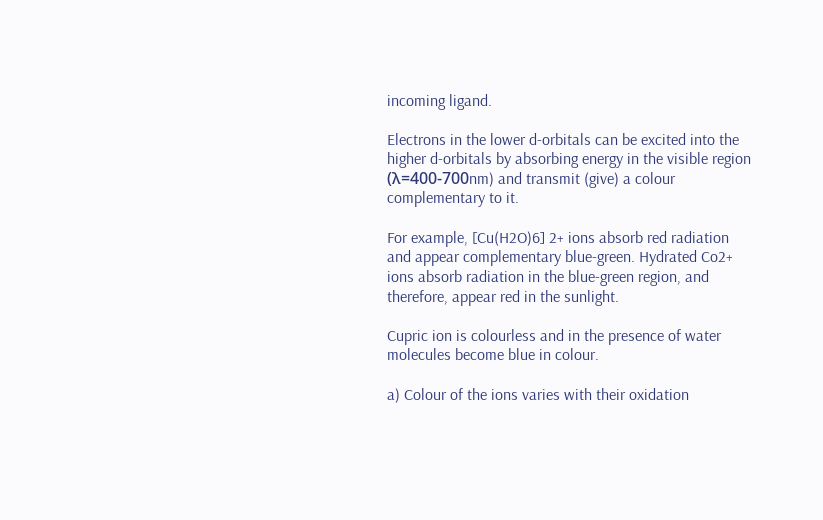incoming ligand.

Electrons in the lower d-orbitals can be excited into the higher d-orbitals by absorbing energy in the visible region (λ=400-700nm) and transmit (give) a colour complementary to it.

For example, [Cu(H2O)6] 2+ ions absorb red radiation and appear complementary blue-green. Hydrated Co2+ ions absorb radiation in the blue-green region, and therefore, appear red in the sunlight.

Cupric ion is colourless and in the presence of water molecules become blue in colour.

a) Colour of the ions varies with their oxidation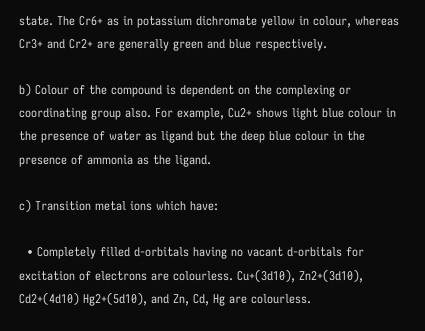state. The Cr6+ as in potassium dichromate yellow in colour, whereas Cr3+ and Cr2+ are generally green and blue respectively.

b) Colour of the compound is dependent on the complexing or coordinating group also. For example, Cu2+ shows light blue colour in the presence of water as ligand but the deep blue colour in the presence of ammonia as the ligand.

c) Transition metal ions which have:

  • Completely filled d-orbitals having no vacant d-orbitals for excitation of electrons are colourless. Cu+(3d10), Zn2+(3d10), Cd2+(4d10) Hg2+(5d10), and Zn, Cd, Hg are colourless.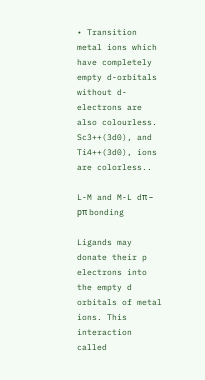• Transition metal ions which have completely empty d-orbitals without d-electrons are also colourless. Sc3++(3d0), and Ti4++(3d0), ions are colorless..

L-M and M-L dπ – pπ bonding

Ligands may donate their p electrons into the empty d orbitals of metal ions. This interaction called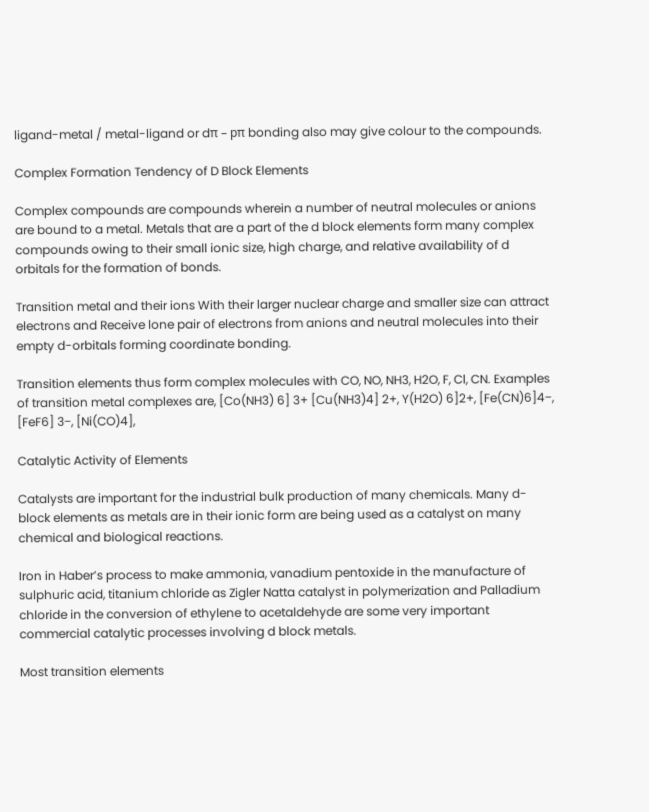ligand-metal / metal-ligand or dπ – pπ bonding also may give colour to the compounds.

Complex Formation Tendency of D Block Elements

Complex compounds are compounds wherein a number of neutral molecules or anions are bound to a metal. Metals that are a part of the d block elements form many complex compounds owing to their small ionic size, high charge, and relative availability of d orbitals for the formation of bonds.

Transition metal and their ions With their larger nuclear charge and smaller size can attract electrons and Receive lone pair of electrons from anions and neutral molecules into their empty d-orbitals forming coordinate bonding.

Transition elements thus form complex molecules with CO, NO, NH3, H2O, F, Cl, CN. Examples of transition metal complexes are, [Co(NH3) 6] 3+ [Cu(NH3)4] 2+, Y(H2O) 6]2+, [Fe(CN)6]4−, [FeF6] 3−, [Ni(CO)4],

Catalytic Activity of Elements

Catalysts are important for the industrial bulk production of many chemicals. Many d-block elements as metals are in their ionic form are being used as a catalyst on many chemical and biological reactions.

Iron in Haber’s process to make ammonia, vanadium pentoxide in the manufacture of sulphuric acid, titanium chloride as Zigler Natta catalyst in polymerization and Palladium chloride in the conversion of ethylene to acetaldehyde are some very important commercial catalytic processes involving d block metals.

Most transition elements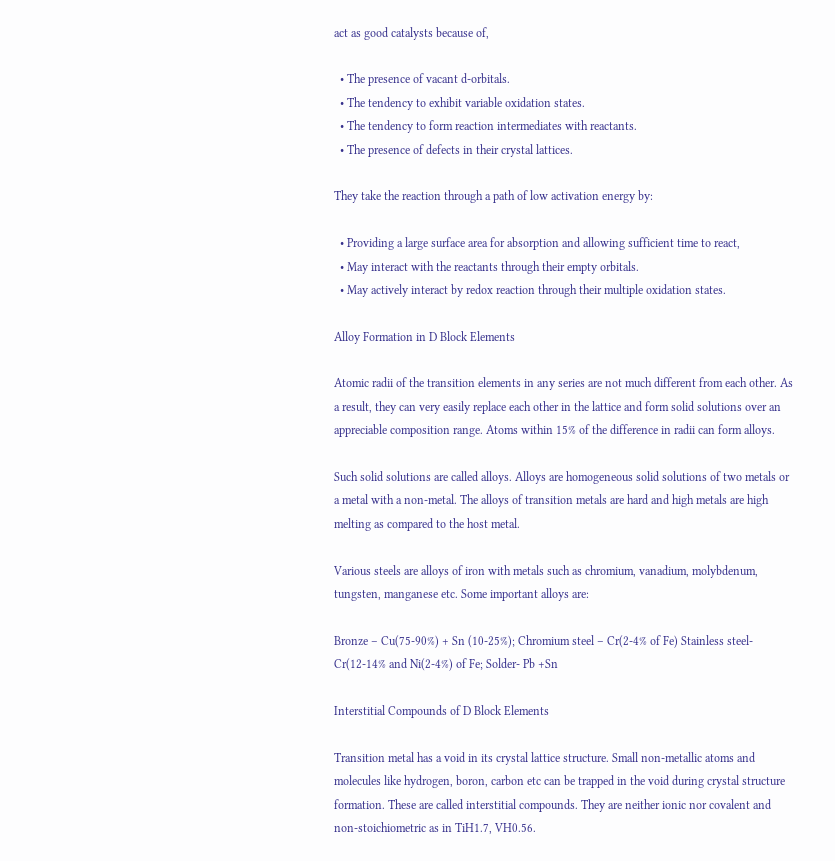act as good catalysts because of,

  • The presence of vacant d-orbitals.
  • The tendency to exhibit variable oxidation states.
  • The tendency to form reaction intermediates with reactants.
  • The presence of defects in their crystal lattices.

They take the reaction through a path of low activation energy by:

  • Providing a large surface area for absorption and allowing sufficient time to react,
  • May interact with the reactants through their empty orbitals.
  • May actively interact by redox reaction through their multiple oxidation states.

Alloy Formation in D Block Elements

Atomic radii of the transition elements in any series are not much different from each other. As a result, they can very easily replace each other in the lattice and form solid solutions over an appreciable composition range. Atoms within 15% of the difference in radii can form alloys.

Such solid solutions are called alloys. Alloys are homogeneous solid solutions of two metals or a metal with a non-metal. The alloys of transition metals are hard and high metals are high melting as compared to the host metal.

Various steels are alloys of iron with metals such as chromium, vanadium, molybdenum, tungsten, manganese etc. Some important alloys are:

Bronze – Cu(75-90%) + Sn (10-25%); Chromium steel – Cr(2-4% of Fe) Stainless steel- Cr(12-14% and Ni(2-4%) of Fe; Solder- Pb +Sn

Interstitial Compounds of D Block Elements

Transition metal has a void in its crystal lattice structure. Small non-metallic atoms and molecules like hydrogen, boron, carbon etc can be trapped in the void during crystal structure formation. These are called interstitial compounds. They are neither ionic nor covalent and non-stoichiometric as in TiH1.7, VH0.56.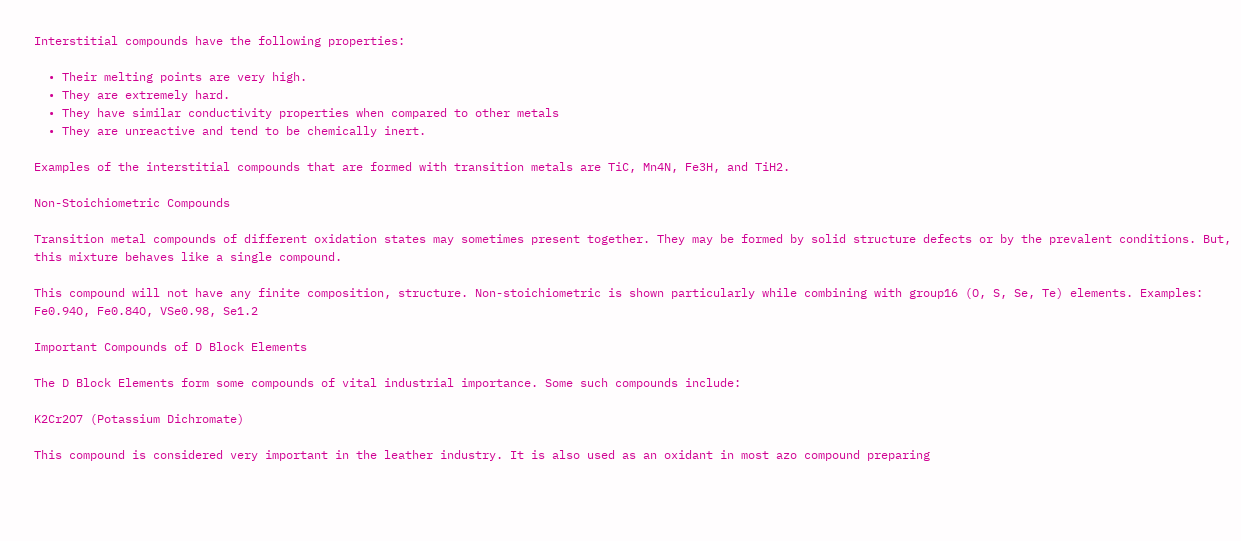Interstitial compounds have the following properties:

  • Their melting points are very high.
  • They are extremely hard.
  • They have similar conductivity properties when compared to other metals
  • They are unreactive and tend to be chemically inert.

Examples of the interstitial compounds that are formed with transition metals are TiC, Mn4N, Fe3H, and TiH2.

Non-Stoichiometric Compounds

Transition metal compounds of different oxidation states may sometimes present together. They may be formed by solid structure defects or by the prevalent conditions. But, this mixture behaves like a single compound.

This compound will not have any finite composition, structure. Non-stoichiometric is shown particularly while combining with group16 (O, S, Se, Te) elements. Examples: Fe0.94O, Fe0.84O, VSe0.98, Se1.2

Important Compounds of D Block Elements

The D Block Elements form some compounds of vital industrial importance. Some such compounds include:

K2Cr2O7 (Potassium Dichromate)

This compound is considered very important in the leather industry. It is also used as an oxidant in most azo compound preparing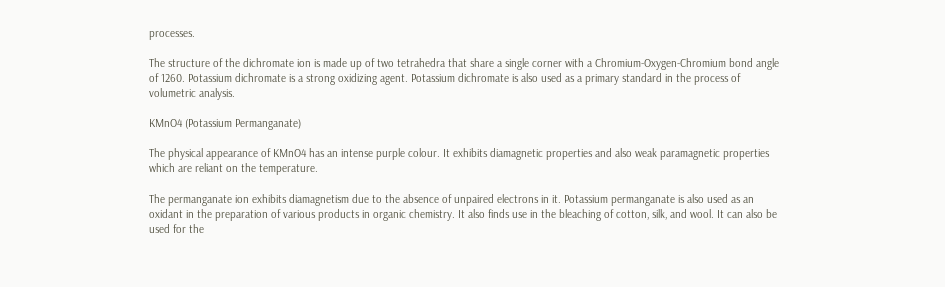processes.

The structure of the dichromate ion is made up of two tetrahedra that share a single corner with a Chromium-Oxygen-Chromium bond angle of 1260. Potassium dichromate is a strong oxidizing agent. Potassium dichromate is also used as a primary standard in the process of volumetric analysis.

KMnO4 (Potassium Permanganate)

The physical appearance of KMnO4 has an intense purple colour. It exhibits diamagnetic properties and also weak paramagnetic properties which are reliant on the temperature.

The permanganate ion exhibits diamagnetism due to the absence of unpaired electrons in it. Potassium permanganate is also used as an oxidant in the preparation of various products in organic chemistry. It also finds use in the bleaching of cotton, silk, and wool. It can also be used for the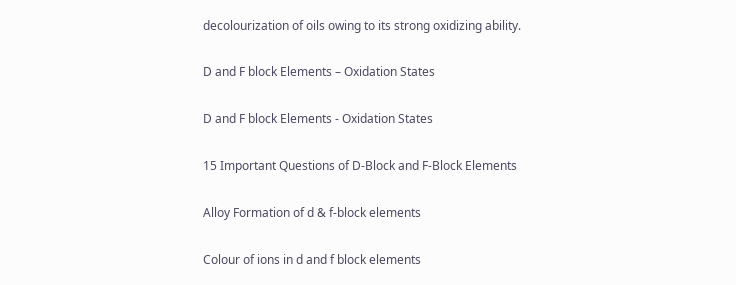decolourization of oils owing to its strong oxidizing ability.

D and F block Elements – Oxidation States

D and F block Elements - Oxidation States

15 Important Questions of D-Block and F-Block Elements

Alloy Formation of d & f-block elements

Colour of ions in d and f block elements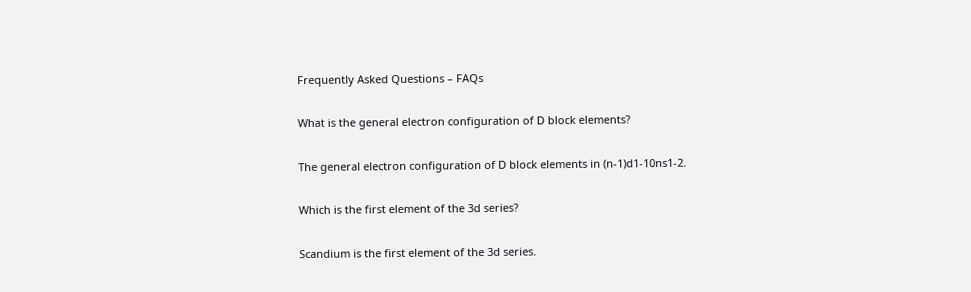Frequently Asked Questions – FAQs

What is the general electron configuration of D block elements?

The general electron configuration of D block elements in (n-1)d1-10ns1-2.

Which is the first element of the 3d series?

Scandium is the first element of the 3d series.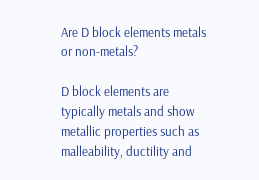Are D block elements metals or non-metals?

D block elements are typically metals and show metallic properties such as malleability, ductility and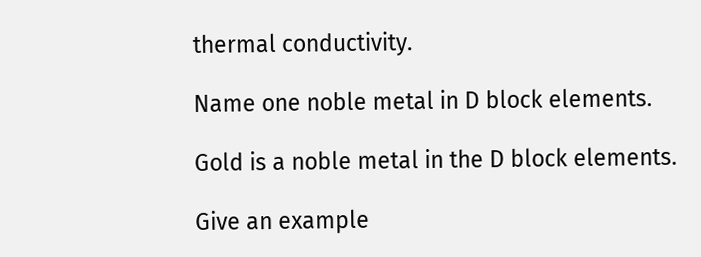thermal conductivity.

Name one noble metal in D block elements.

Gold is a noble metal in the D block elements.

Give an example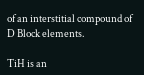of an interstitial compound of D Block elements.

TiH is an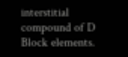interstitial compound of D Block elements.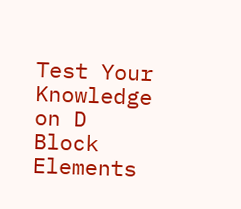Test Your Knowledge on D Block Elements